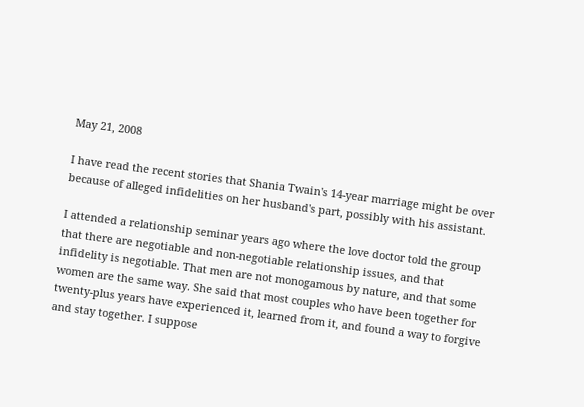May 21, 2008

I have read the recent stories that Shania Twain's 14-year marriage might be over because of alleged infidelities on her husband's part, possibly with his assistant.

I attended a relationship seminar years ago where the love doctor told the group that there are negotiable and non-negotiable relationship issues, and that infidelity is negotiable. That men are not monogamous by nature, and that some women are the same way. She said that most couples who have been together for twenty-plus years have experienced it, learned from it, and found a way to forgive and stay together. I suppose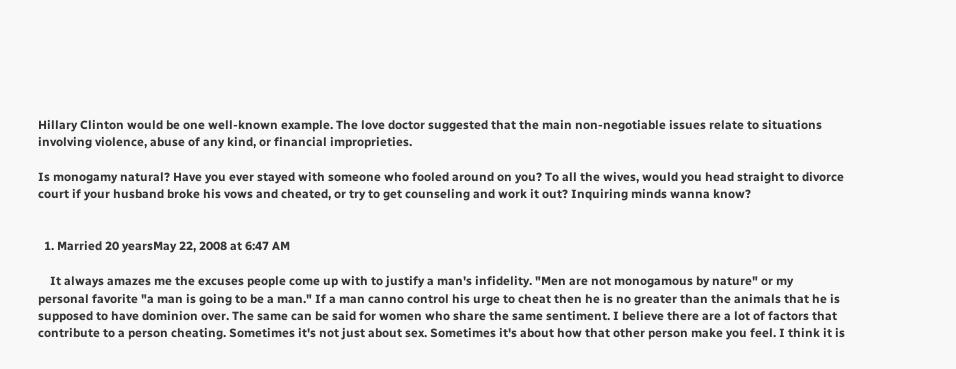Hillary Clinton would be one well-known example. The love doctor suggested that the main non-negotiable issues relate to situations involving violence, abuse of any kind, or financial improprieties.

Is monogamy natural? Have you ever stayed with someone who fooled around on you? To all the wives, would you head straight to divorce court if your husband broke his vows and cheated, or try to get counseling and work it out? Inquiring minds wanna know?


  1. Married 20 yearsMay 22, 2008 at 6:47 AM

    It always amazes me the excuses people come up with to justify a man's infidelity. "Men are not monogamous by nature" or my personal favorite "a man is going to be a man." If a man canno control his urge to cheat then he is no greater than the animals that he is supposed to have dominion over. The same can be said for women who share the same sentiment. I believe there are a lot of factors that contribute to a person cheating. Sometimes it's not just about sex. Sometimes it's about how that other person make you feel. I think it is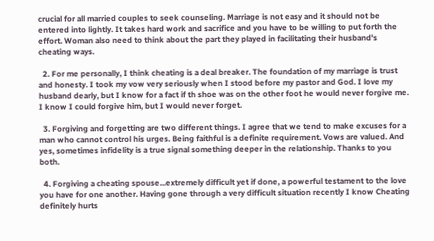crucial for all married couples to seek counseling. Marriage is not easy and it should not be entered into lightly. It takes hard work and sacrifice and you have to be willing to put forth the effort. Woman also need to think about the part they played in facilitating their husband's cheating ways.

  2. For me personally, I think cheating is a deal breaker. The foundation of my marriage is trust and honesty. I took my vow very seriously when I stood before my pastor and God. I love my husband dearly, but I know for a fact if th shoe was on the other foot he would never forgive me. I know I could forgive him, but I would never forget.

  3. Forgiving and forgetting are two different things. I agree that we tend to make excuses for a man who cannot control his urges. Being faithful is a definite requirement. Vows are valued. And yes, sometimes infidelity is a true signal something deeper in the relationship. Thanks to you both.

  4. Forgiving a cheating spouse...extremely difficult yet if done, a powerful testament to the love you have for one another. Having gone through a very difficult situation recently I know Cheating definitely hurts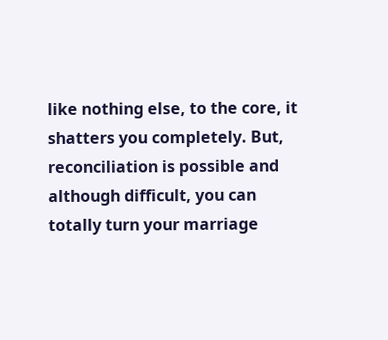like nothing else, to the core, it shatters you completely. But, reconciliation is possible and although difficult, you can totally turn your marriage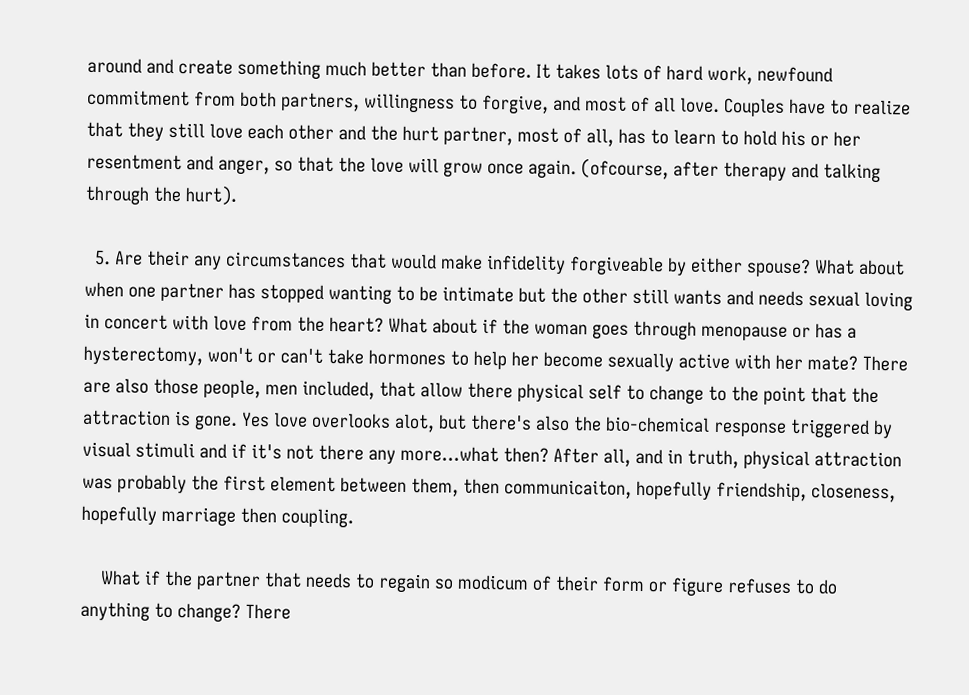around and create something much better than before. It takes lots of hard work, newfound commitment from both partners, willingness to forgive, and most of all love. Couples have to realize that they still love each other and the hurt partner, most of all, has to learn to hold his or her resentment and anger, so that the love will grow once again. (ofcourse, after therapy and talking through the hurt).

  5. Are their any circumstances that would make infidelity forgiveable by either spouse? What about when one partner has stopped wanting to be intimate but the other still wants and needs sexual loving in concert with love from the heart? What about if the woman goes through menopause or has a hysterectomy, won't or can't take hormones to help her become sexually active with her mate? There are also those people, men included, that allow there physical self to change to the point that the attraction is gone. Yes love overlooks alot, but there's also the bio-chemical response triggered by visual stimuli and if it's not there any more...what then? After all, and in truth, physical attraction was probably the first element between them, then communicaiton, hopefully friendship, closeness, hopefully marriage then coupling.

    What if the partner that needs to regain so modicum of their form or figure refuses to do anything to change? There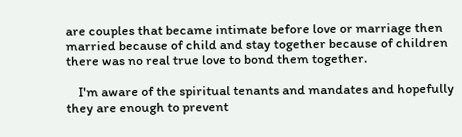are couples that became intimate before love or marriage then married because of child and stay together because of children there was no real true love to bond them together.

    I'm aware of the spiritual tenants and mandates and hopefully they are enough to prevent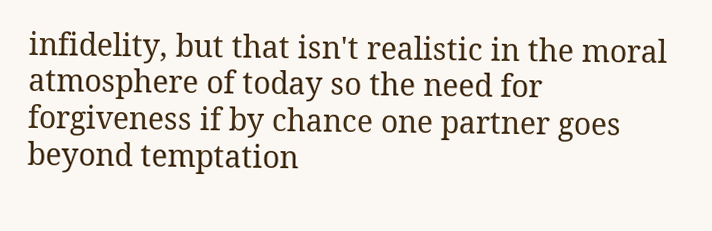infidelity, but that isn't realistic in the moral atmosphere of today so the need for forgiveness if by chance one partner goes beyond temptation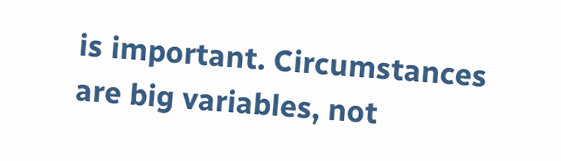is important. Circumstances are big variables, not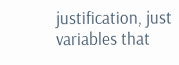justification, just variables that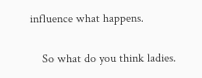influence what happens.

    So what do you think ladies.